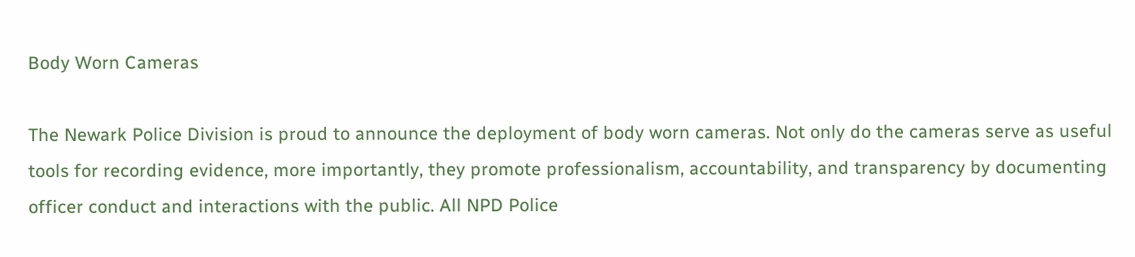Body Worn Cameras

The Newark Police Division is proud to announce the deployment of body worn cameras. Not only do the cameras serve as useful tools for recording evidence, more importantly, they promote professionalism, accountability, and transparency by documenting officer conduct and interactions with the public. All NPD Police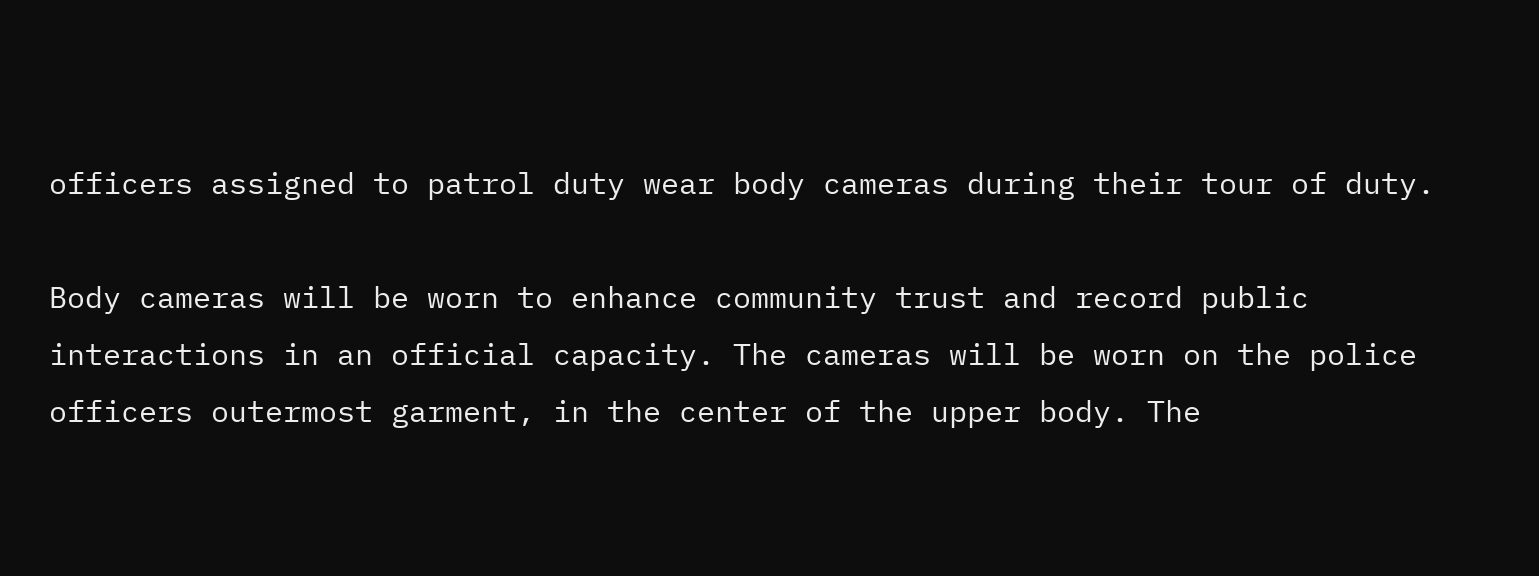officers assigned to patrol duty wear body cameras during their tour of duty.

Body cameras will be worn to enhance community trust and record public interactions in an official capacity. The cameras will be worn on the police officers outermost garment, in the center of the upper body. The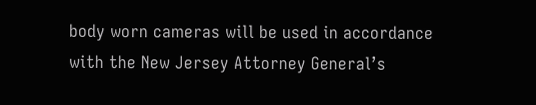body worn cameras will be used in accordance with the New Jersey Attorney General’s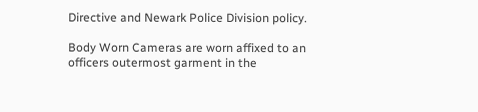Directive and Newark Police Division policy.

Body Worn Cameras are worn affixed to an officers outermost garment in the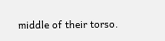middle of their torso.